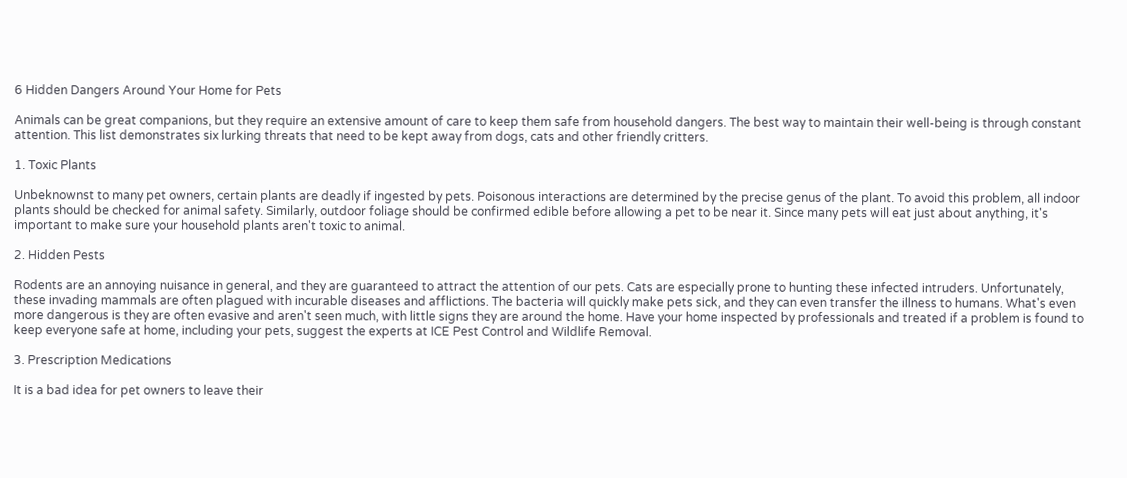6 Hidden Dangers Around Your Home for Pets

Animals can be great companions, but they require an extensive amount of care to keep them safe from household dangers. The best way to maintain their well-being is through constant attention. This list demonstrates six lurking threats that need to be kept away from dogs, cats and other friendly critters.

1. Toxic Plants

Unbeknownst to many pet owners, certain plants are deadly if ingested by pets. Poisonous interactions are determined by the precise genus of the plant. To avoid this problem, all indoor plants should be checked for animal safety. Similarly, outdoor foliage should be confirmed edible before allowing a pet to be near it. Since many pets will eat just about anything, it's important to make sure your household plants aren't toxic to animal.

2. Hidden Pests

Rodents are an annoying nuisance in general, and they are guaranteed to attract the attention of our pets. Cats are especially prone to hunting these infected intruders. Unfortunately, these invading mammals are often plagued with incurable diseases and afflictions. The bacteria will quickly make pets sick, and they can even transfer the illness to humans. What's even more dangerous is they are often evasive and aren't seen much, with little signs they are around the home. Have your home inspected by professionals and treated if a problem is found to keep everyone safe at home, including your pets, suggest the experts at ICE Pest Control and Wildlife Removal.

3. Prescription Medications

It is a bad idea for pet owners to leave their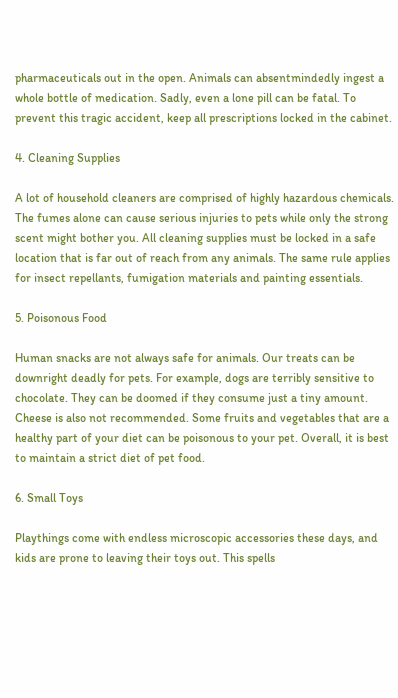pharmaceuticals out in the open. Animals can absentmindedly ingest a whole bottle of medication. Sadly, even a lone pill can be fatal. To prevent this tragic accident, keep all prescriptions locked in the cabinet.

4. Cleaning Supplies

A lot of household cleaners are comprised of highly hazardous chemicals. The fumes alone can cause serious injuries to pets while only the strong scent might bother you. All cleaning supplies must be locked in a safe location that is far out of reach from any animals. The same rule applies for insect repellants, fumigation materials and painting essentials.

5. Poisonous Food

Human snacks are not always safe for animals. Our treats can be downright deadly for pets. For example, dogs are terribly sensitive to chocolate. They can be doomed if they consume just a tiny amount. Cheese is also not recommended. Some fruits and vegetables that are a healthy part of your diet can be poisonous to your pet. Overall, it is best to maintain a strict diet of pet food.

6. Small Toys

Playthings come with endless microscopic accessories these days, and kids are prone to leaving their toys out. This spells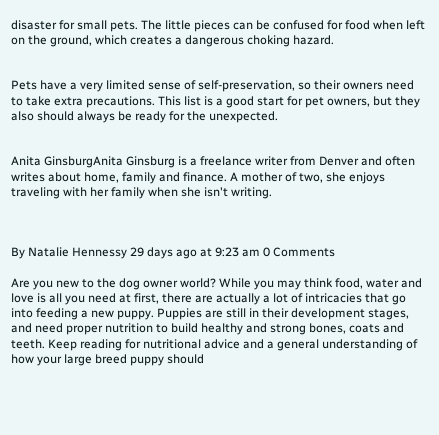disaster for small pets. The little pieces can be confused for food when left on the ground, which creates a dangerous choking hazard.


Pets have a very limited sense of self-preservation, so their owners need to take extra precautions. This list is a good start for pet owners, but they also should always be ready for the unexpected.


Anita GinsburgAnita Ginsburg is a freelance writer from Denver and often writes about home, family and finance. A mother of two, she enjoys traveling with her family when she isn't writing.



By Natalie Hennessy 29 days ago at 9:23 am 0 Comments

Are you new to the dog owner world? While you may think food, water and love is all you need at first, there are actually a lot of intricacies that go into feeding a new puppy. Puppies are still in their development stages, and need proper nutrition to build healthy and strong bones, coats and teeth. Keep reading for nutritional advice and a general understanding of how your large breed puppy should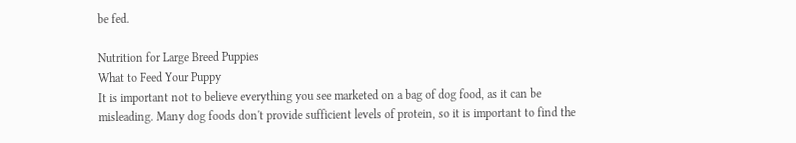be fed.

Nutrition for Large Breed Puppies
What to Feed Your Puppy
It is important not to believe everything you see marketed on a bag of dog food, as it can be misleading. Many dog foods don't provide sufficient levels of protein, so it is important to find the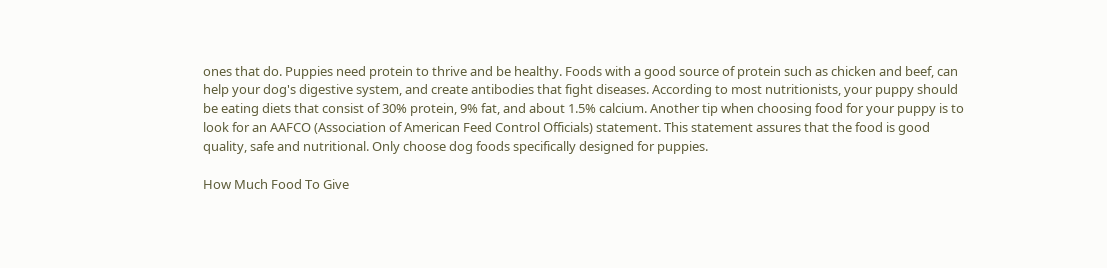ones that do. Puppies need protein to thrive and be healthy. Foods with a good source of protein such as chicken and beef, can help your dog's digestive system, and create antibodies that fight diseases. According to most nutritionists, your puppy should be eating diets that consist of 30% protein, 9% fat, and about 1.5% calcium. Another tip when choosing food for your puppy is to look for an AAFCO (Association of American Feed Control Officials) statement. This statement assures that the food is good quality, safe and nutritional. Only choose dog foods specifically designed for puppies.

How Much Food To Give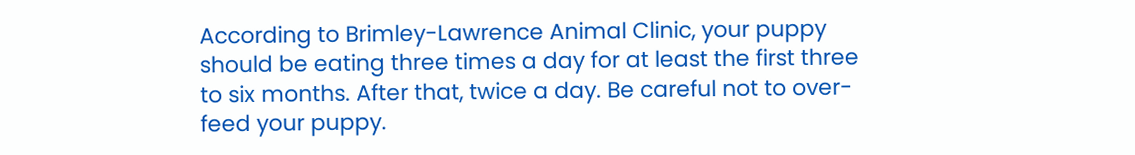According to Brimley-Lawrence Animal Clinic, your puppy should be eating three times a day for at least the first three to six months. After that, twice a day. Be careful not to over-feed your puppy.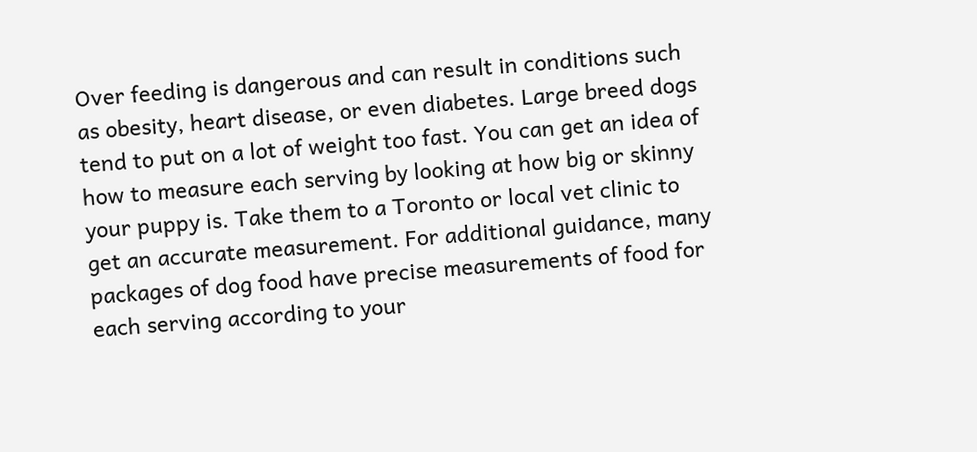Over feeding is dangerous and can result in conditions such as obesity, heart disease, or even diabetes. Large breed dogs tend to put on a lot of weight too fast. You can get an idea of how to measure each serving by looking at how big or skinny your puppy is. Take them to a Toronto or local vet clinic to get an accurate measurement. For additional guidance, many packages of dog food have precise measurements of food for each serving according to your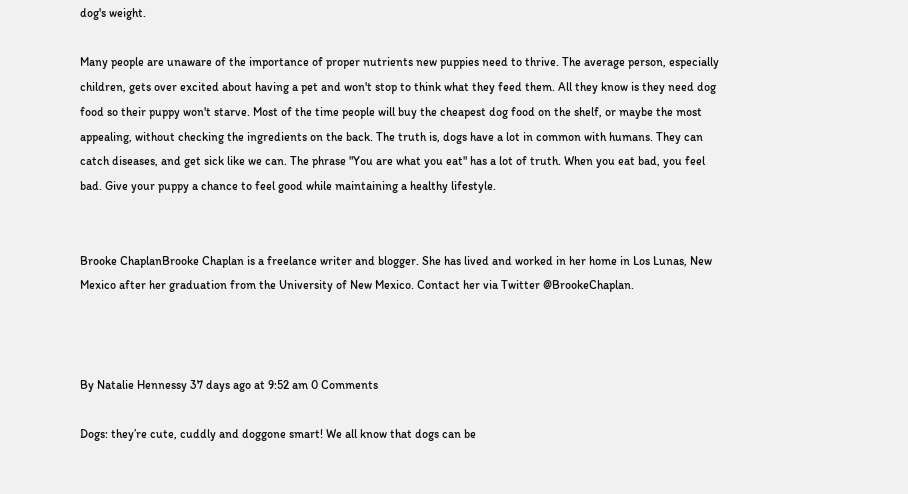dog's weight.

Many people are unaware of the importance of proper nutrients new puppies need to thrive. The average person, especially children, gets over excited about having a pet and won't stop to think what they feed them. All they know is they need dog food so their puppy won't starve. Most of the time people will buy the cheapest dog food on the shelf, or maybe the most appealing, without checking the ingredients on the back. The truth is, dogs have a lot in common with humans. They can catch diseases, and get sick like we can. The phrase "You are what you eat" has a lot of truth. When you eat bad, you feel bad. Give your puppy a chance to feel good while maintaining a healthy lifestyle.


Brooke ChaplanBrooke Chaplan is a freelance writer and blogger. She has lived and worked in her home in Los Lunas, New Mexico after her graduation from the University of New Mexico. Contact her via Twitter @BrookeChaplan.



By Natalie Hennessy 37 days ago at 9:52 am 0 Comments

Dogs: they’re cute, cuddly and doggone smart! We all know that dogs can be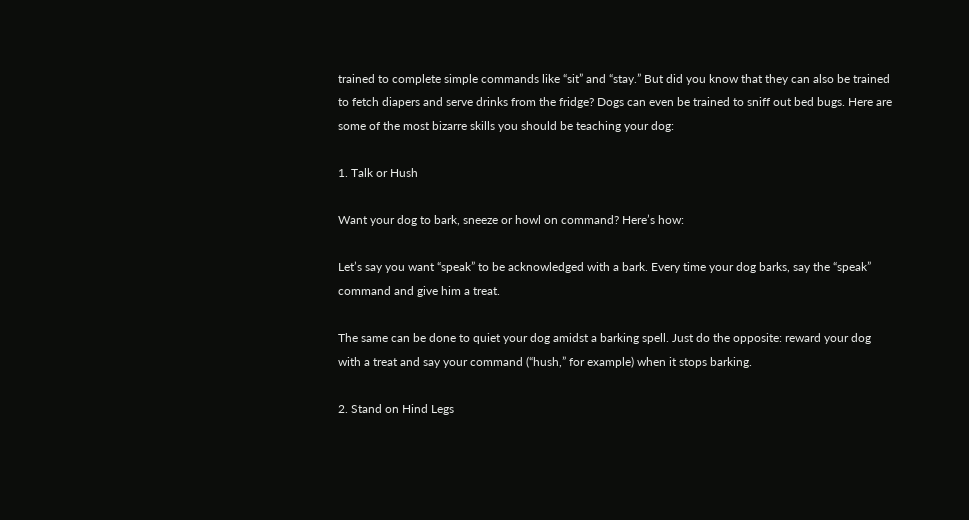trained to complete simple commands like “sit” and “stay.” But did you know that they can also be trained to fetch diapers and serve drinks from the fridge? Dogs can even be trained to sniff out bed bugs. Here are some of the most bizarre skills you should be teaching your dog:

1. Talk or Hush

Want your dog to bark, sneeze or howl on command? Here’s how:

Let’s say you want “speak” to be acknowledged with a bark. Every time your dog barks, say the “speak” command and give him a treat.

The same can be done to quiet your dog amidst a barking spell. Just do the opposite: reward your dog with a treat and say your command (“hush,” for example) when it stops barking.

2. Stand on Hind Legs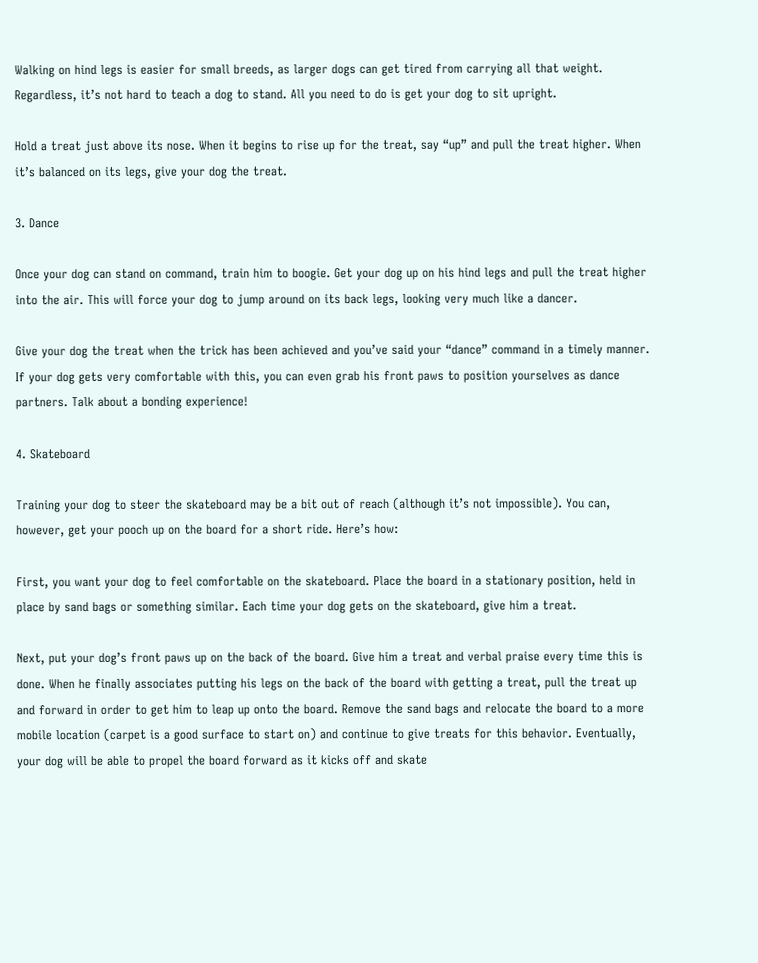Walking on hind legs is easier for small breeds, as larger dogs can get tired from carrying all that weight. Regardless, it’s not hard to teach a dog to stand. All you need to do is get your dog to sit upright.

Hold a treat just above its nose. When it begins to rise up for the treat, say “up” and pull the treat higher. When it’s balanced on its legs, give your dog the treat.

3. Dance

Once your dog can stand on command, train him to boogie. Get your dog up on his hind legs and pull the treat higher into the air. This will force your dog to jump around on its back legs, looking very much like a dancer.

Give your dog the treat when the trick has been achieved and you’ve said your “dance” command in a timely manner. If your dog gets very comfortable with this, you can even grab his front paws to position yourselves as dance partners. Talk about a bonding experience!

4. Skateboard

Training your dog to steer the skateboard may be a bit out of reach (although it’s not impossible). You can, however, get your pooch up on the board for a short ride. Here’s how:

First, you want your dog to feel comfortable on the skateboard. Place the board in a stationary position, held in place by sand bags or something similar. Each time your dog gets on the skateboard, give him a treat.

Next, put your dog’s front paws up on the back of the board. Give him a treat and verbal praise every time this is done. When he finally associates putting his legs on the back of the board with getting a treat, pull the treat up and forward in order to get him to leap up onto the board. Remove the sand bags and relocate the board to a more mobile location (carpet is a good surface to start on) and continue to give treats for this behavior. Eventually, your dog will be able to propel the board forward as it kicks off and skate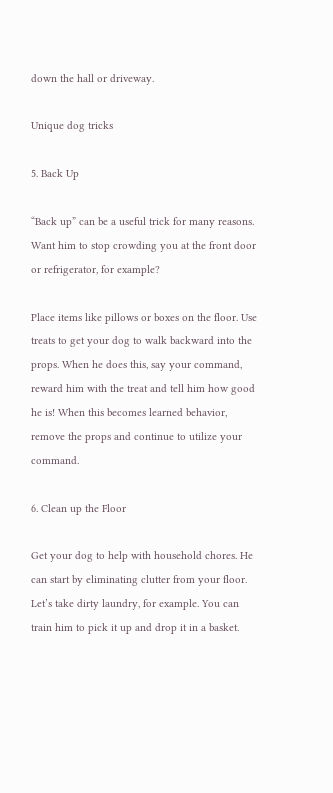down the hall or driveway.

Unique dog tricks

5. Back Up

“Back up” can be a useful trick for many reasons. Want him to stop crowding you at the front door or refrigerator, for example?

Place items like pillows or boxes on the floor. Use treats to get your dog to walk backward into the props. When he does this, say your command, reward him with the treat and tell him how good he is! When this becomes learned behavior, remove the props and continue to utilize your command.

6. Clean up the Floor

Get your dog to help with household chores. He can start by eliminating clutter from your floor. Let’s take dirty laundry, for example. You can train him to pick it up and drop it in a basket.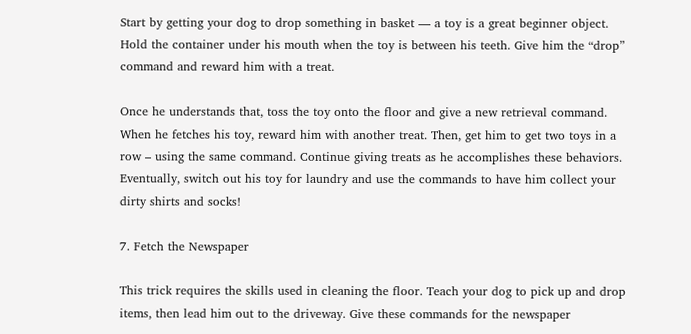Start by getting your dog to drop something in basket — a toy is a great beginner object. Hold the container under his mouth when the toy is between his teeth. Give him the “drop” command and reward him with a treat.

Once he understands that, toss the toy onto the floor and give a new retrieval command. When he fetches his toy, reward him with another treat. Then, get him to get two toys in a row – using the same command. Continue giving treats as he accomplishes these behaviors. Eventually, switch out his toy for laundry and use the commands to have him collect your dirty shirts and socks!

7. Fetch the Newspaper

This trick requires the skills used in cleaning the floor. Teach your dog to pick up and drop items, then lead him out to the driveway. Give these commands for the newspaper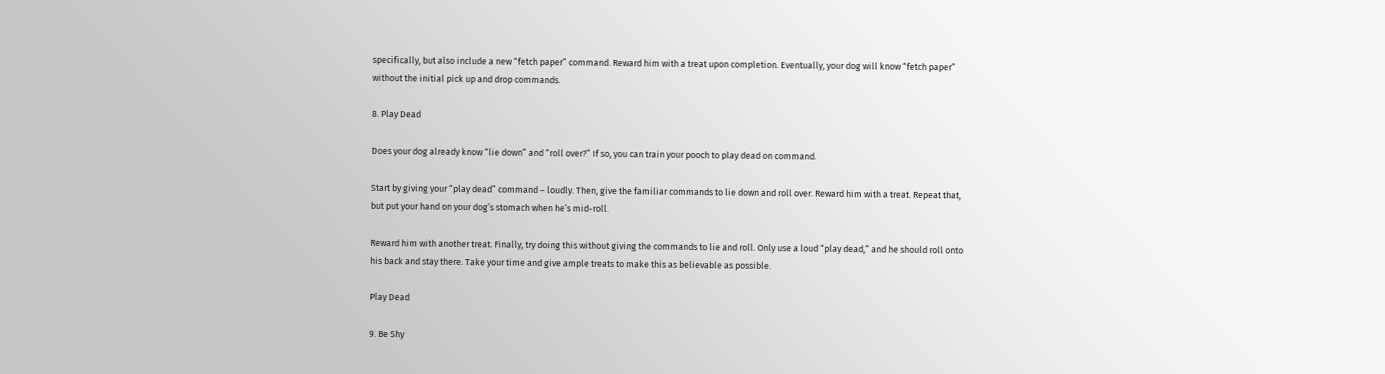specifically, but also include a new “fetch paper” command. Reward him with a treat upon completion. Eventually, your dog will know “fetch paper” without the initial pick up and drop commands.

8. Play Dead

Does your dog already know “lie down” and “roll over?” If so, you can train your pooch to play dead on command.

Start by giving your “play dead” command – loudly. Then, give the familiar commands to lie down and roll over. Reward him with a treat. Repeat that, but put your hand on your dog’s stomach when he’s mid-roll.

Reward him with another treat. Finally, try doing this without giving the commands to lie and roll. Only use a loud “play dead,” and he should roll onto his back and stay there. Take your time and give ample treats to make this as believable as possible.

Play Dead

9. Be Shy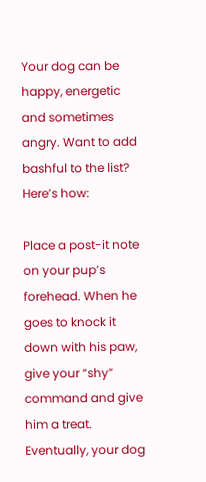Your dog can be happy, energetic and sometimes angry. Want to add bashful to the list? Here’s how:

Place a post-it note on your pup’s forehead. When he goes to knock it down with his paw, give your “shy” command and give him a treat. Eventually, your dog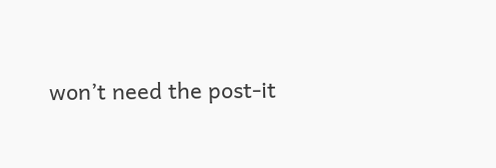won’t need the post-it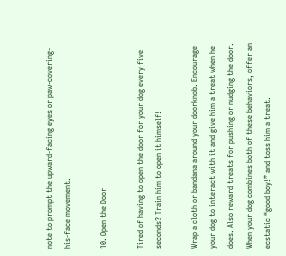note to prompt the upward-facing eyes or paw-covering-his-face movement.

10. Open the Door

Tired of having to open the door for your dog every five seconds? Train him to open it himself!

Wrap a cloth or bandana around your doorknob. Encourage your dog to interact with it and give him a treat when he does. Also reward treats for pushing or nudging the door. When your dog combines both of these behaviors, offer an ecstatic “good boy!” and toss him a treat.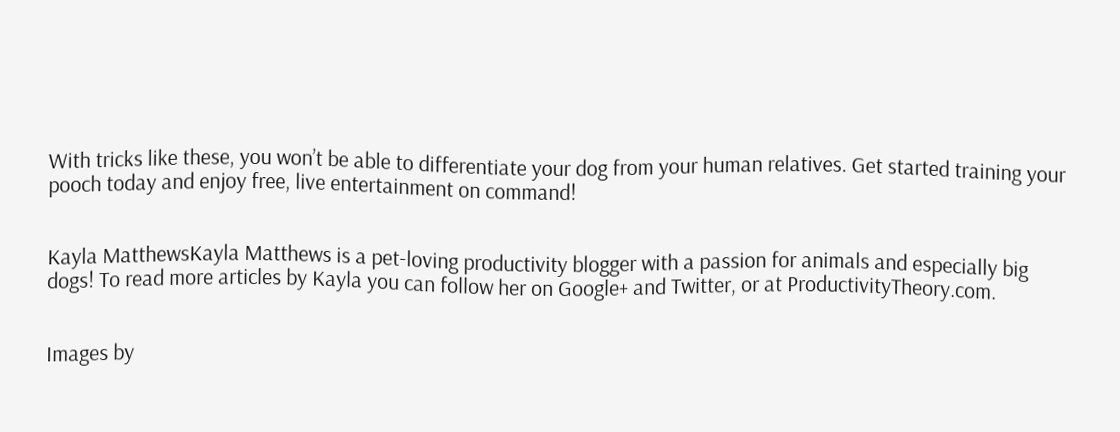With tricks like these, you won’t be able to differentiate your dog from your human relatives. Get started training your pooch today and enjoy free, live entertainment on command!


Kayla MatthewsKayla Matthews is a pet-loving productivity blogger with a passion for animals and especially big dogs! To read more articles by Kayla you can follow her on Google+ and Twitter, or at ProductivityTheory.com.


Images by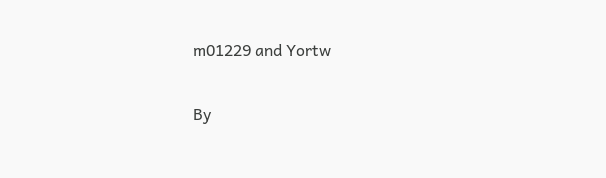m01229 and Yortw

By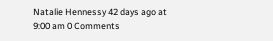Natalie Hennessy 42 days ago at 9:00 am 0 Comments